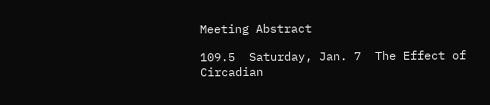Meeting Abstract

109.5  Saturday, Jan. 7  The Effect of Circadian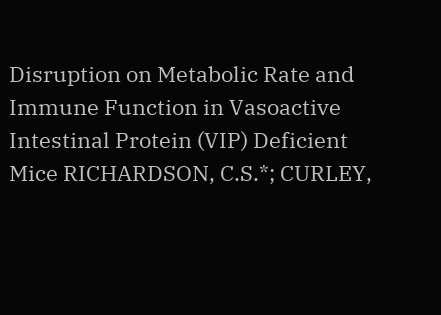Disruption on Metabolic Rate and Immune Function in Vasoactive Intestinal Protein (VIP) Deficient Mice RICHARDSON, C.S.*; CURLEY,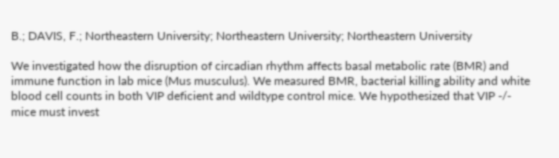B.; DAVIS, F.; Northeastern University; Northeastern University; Northeastern University

We investigated how the disruption of circadian rhythm affects basal metabolic rate (BMR) and immune function in lab mice (Mus musculus). We measured BMR, bacterial killing ability and white blood cell counts in both VIP deficient and wildtype control mice. We hypothesized that VIP -/- mice must invest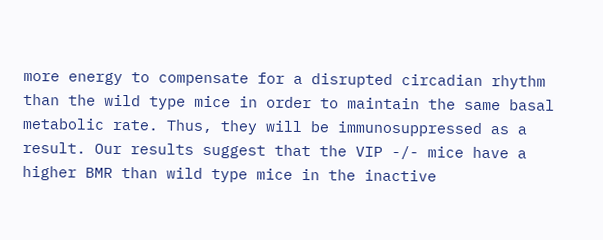more energy to compensate for a disrupted circadian rhythm than the wild type mice in order to maintain the same basal metabolic rate. Thus, they will be immunosuppressed as a result. Our results suggest that the VIP -/- mice have a higher BMR than wild type mice in the inactive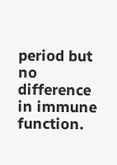period but no difference in immune function.